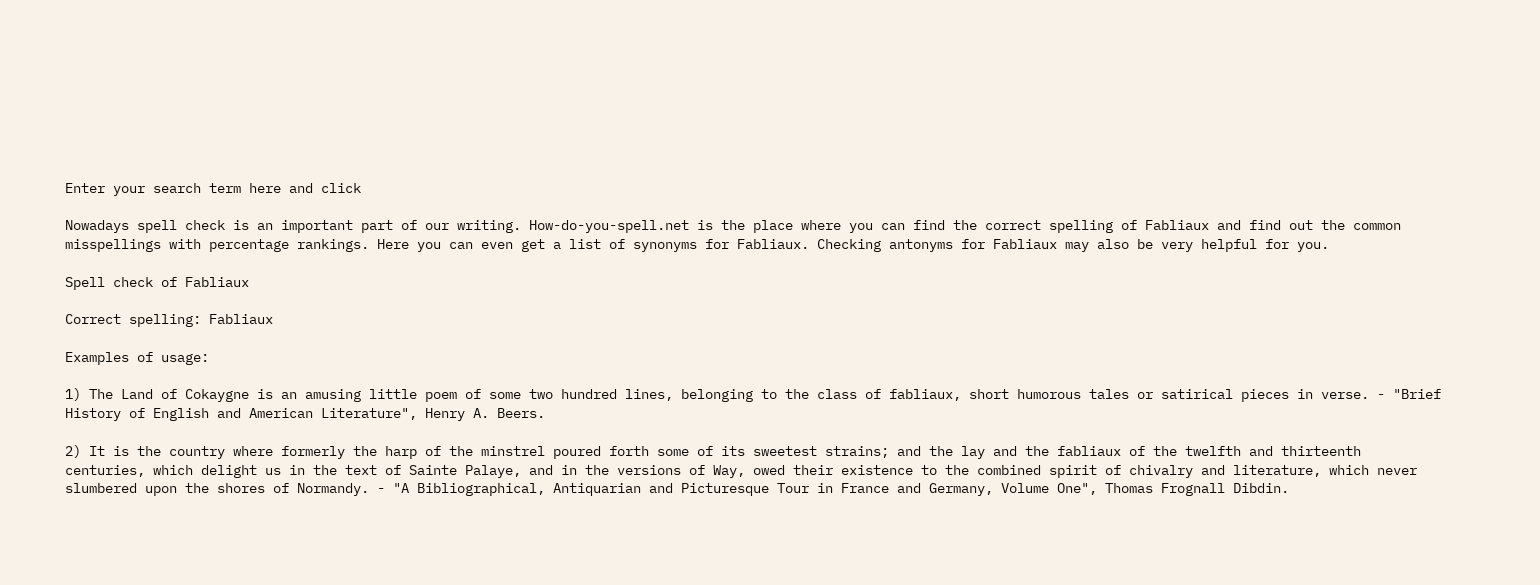Enter your search term here and click

Nowadays spell check is an important part of our writing. How-do-you-spell.net is the place where you can find the correct spelling of Fabliaux and find out the common misspellings with percentage rankings. Here you can even get a list of synonyms for Fabliaux. Checking antonyms for Fabliaux may also be very helpful for you.

Spell check of Fabliaux

Correct spelling: Fabliaux

Examples of usage:

1) The Land of Cokaygne is an amusing little poem of some two hundred lines, belonging to the class of fabliaux, short humorous tales or satirical pieces in verse. - "Brief History of English and American Literature", Henry A. Beers.

2) It is the country where formerly the harp of the minstrel poured forth some of its sweetest strains; and the lay and the fabliaux of the twelfth and thirteenth centuries, which delight us in the text of Sainte Palaye, and in the versions of Way, owed their existence to the combined spirit of chivalry and literature, which never slumbered upon the shores of Normandy. - "A Bibliographical, Antiquarian and Picturesque Tour in France and Germany, Volume One", Thomas Frognall Dibdin.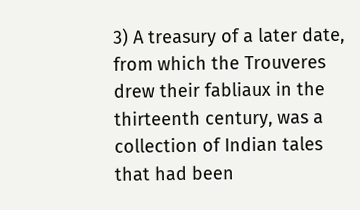3) A treasury of a later date, from which the Trouveres drew their fabliaux in the thirteenth century, was a collection of Indian tales that had been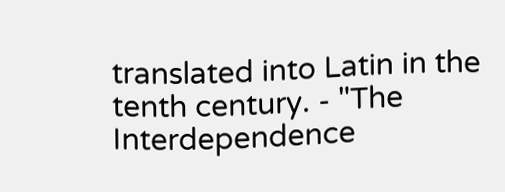translated into Latin in the tenth century. - "The Interdependence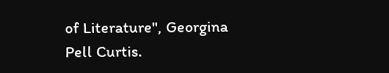of Literature", Georgina Pell Curtis.